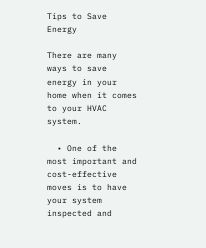Tips to Save Energy

There are many ways to save energy in your home when it comes to your HVAC system.

  • One of the most important and cost-effective moves is to have your system inspected and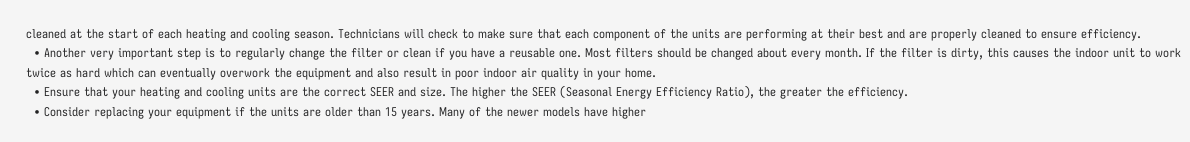cleaned at the start of each heating and cooling season. Technicians will check to make sure that each component of the units are performing at their best and are properly cleaned to ensure efficiency.
  • Another very important step is to regularly change the filter or clean if you have a reusable one. Most filters should be changed about every month. If the filter is dirty, this causes the indoor unit to work twice as hard which can eventually overwork the equipment and also result in poor indoor air quality in your home.
  • Ensure that your heating and cooling units are the correct SEER and size. The higher the SEER (Seasonal Energy Efficiency Ratio), the greater the efficiency.
  • Consider replacing your equipment if the units are older than 15 years. Many of the newer models have higher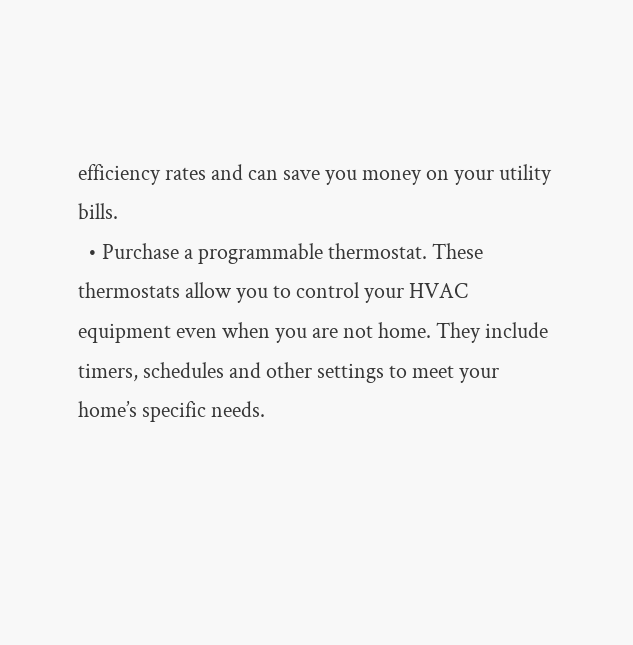efficiency rates and can save you money on your utility bills.
  • Purchase a programmable thermostat. These thermostats allow you to control your HVAC equipment even when you are not home. They include timers, schedules and other settings to meet your home’s specific needs.